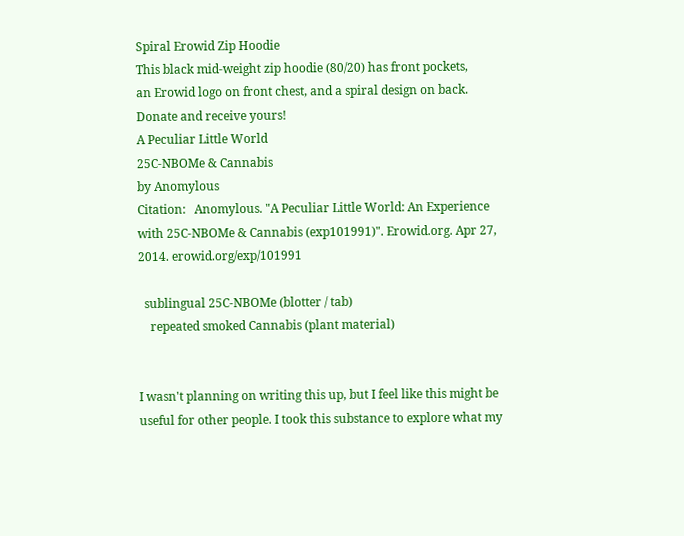Spiral Erowid Zip Hoodie
This black mid-weight zip hoodie (80/20) has front pockets,
an Erowid logo on front chest, and a spiral design on back.
Donate and receive yours!
A Peculiar Little World
25C-NBOMe & Cannabis
by Anomylous
Citation:   Anomylous. "A Peculiar Little World: An Experience with 25C-NBOMe & Cannabis (exp101991)". Erowid.org. Apr 27, 2014. erowid.org/exp/101991

  sublingual 25C-NBOMe (blotter / tab)
    repeated smoked Cannabis (plant material)


I wasn't planning on writing this up, but I feel like this might be useful for other people. I took this substance to explore what my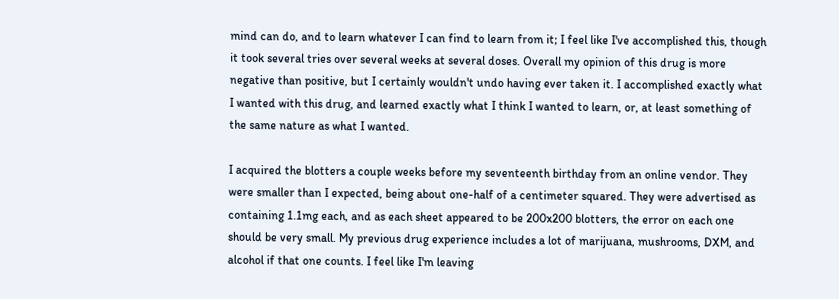mind can do, and to learn whatever I can find to learn from it; I feel like I've accomplished this, though it took several tries over several weeks at several doses. Overall my opinion of this drug is more negative than positive, but I certainly wouldn't undo having ever taken it. I accomplished exactly what I wanted with this drug, and learned exactly what I think I wanted to learn, or, at least something of the same nature as what I wanted.

I acquired the blotters a couple weeks before my seventeenth birthday from an online vendor. They were smaller than I expected, being about one-half of a centimeter squared. They were advertised as containing 1.1mg each, and as each sheet appeared to be 200x200 blotters, the error on each one should be very small. My previous drug experience includes a lot of marijuana, mushrooms, DXM, and alcohol if that one counts. I feel like I'm leaving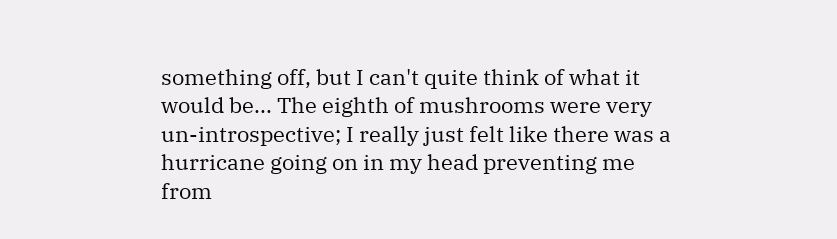something off, but I can't quite think of what it would be... The eighth of mushrooms were very un-introspective; I really just felt like there was a hurricane going on in my head preventing me from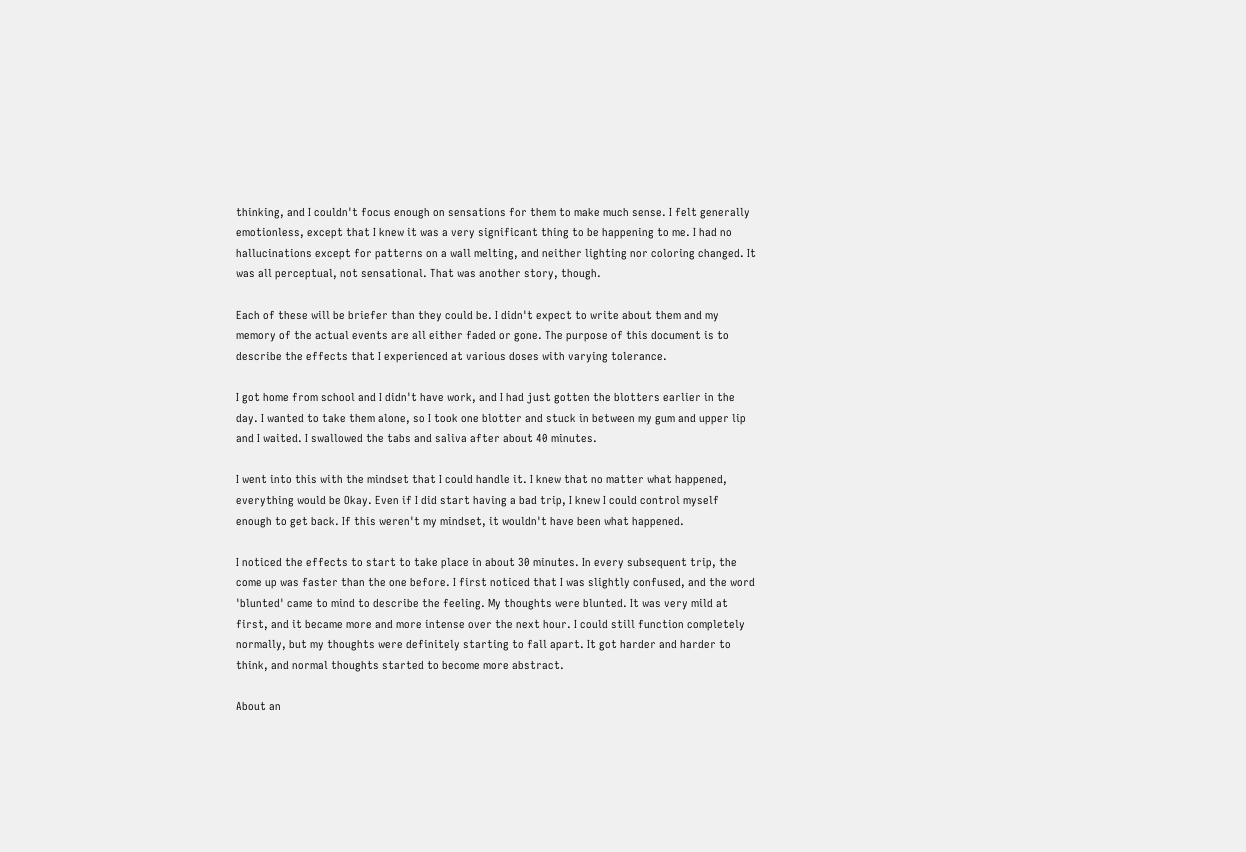thinking, and I couldn't focus enough on sensations for them to make much sense. I felt generally emotionless, except that I knew it was a very significant thing to be happening to me. I had no hallucinations except for patterns on a wall melting, and neither lighting nor coloring changed. It was all perceptual, not sensational. That was another story, though.

Each of these will be briefer than they could be. I didn't expect to write about them and my memory of the actual events are all either faded or gone. The purpose of this document is to describe the effects that I experienced at various doses with varying tolerance.

I got home from school and I didn't have work, and I had just gotten the blotters earlier in the day. I wanted to take them alone, so I took one blotter and stuck in between my gum and upper lip and I waited. I swallowed the tabs and saliva after about 40 minutes.

I went into this with the mindset that I could handle it. I knew that no matter what happened, everything would be Okay. Even if I did start having a bad trip, I knew I could control myself enough to get back. If this weren't my mindset, it wouldn't have been what happened.

I noticed the effects to start to take place in about 30 minutes. In every subsequent trip, the come up was faster than the one before. I first noticed that I was slightly confused, and the word 'blunted' came to mind to describe the feeling. My thoughts were blunted. It was very mild at first, and it became more and more intense over the next hour. I could still function completely normally, but my thoughts were definitely starting to fall apart. It got harder and harder to think, and normal thoughts started to become more abstract.

About an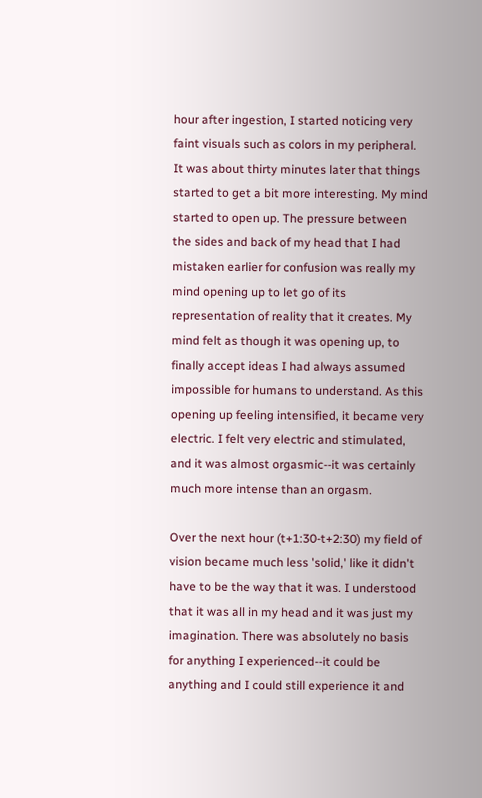hour after ingestion, I started noticing very faint visuals such as colors in my peripheral. It was about thirty minutes later that things started to get a bit more interesting. My mind started to open up. The pressure between the sides and back of my head that I had mistaken earlier for confusion was really my mind opening up to let go of its representation of reality that it creates. My mind felt as though it was opening up, to finally accept ideas I had always assumed impossible for humans to understand. As this opening up feeling intensified, it became very electric. I felt very electric and stimulated, and it was almost orgasmic--it was certainly much more intense than an orgasm.

Over the next hour (t+1:30-t+2:30) my field of vision became much less 'solid,' like it didn't have to be the way that it was. I understood that it was all in my head and it was just my imagination. There was absolutely no basis for anything I experienced--it could be anything and I could still experience it and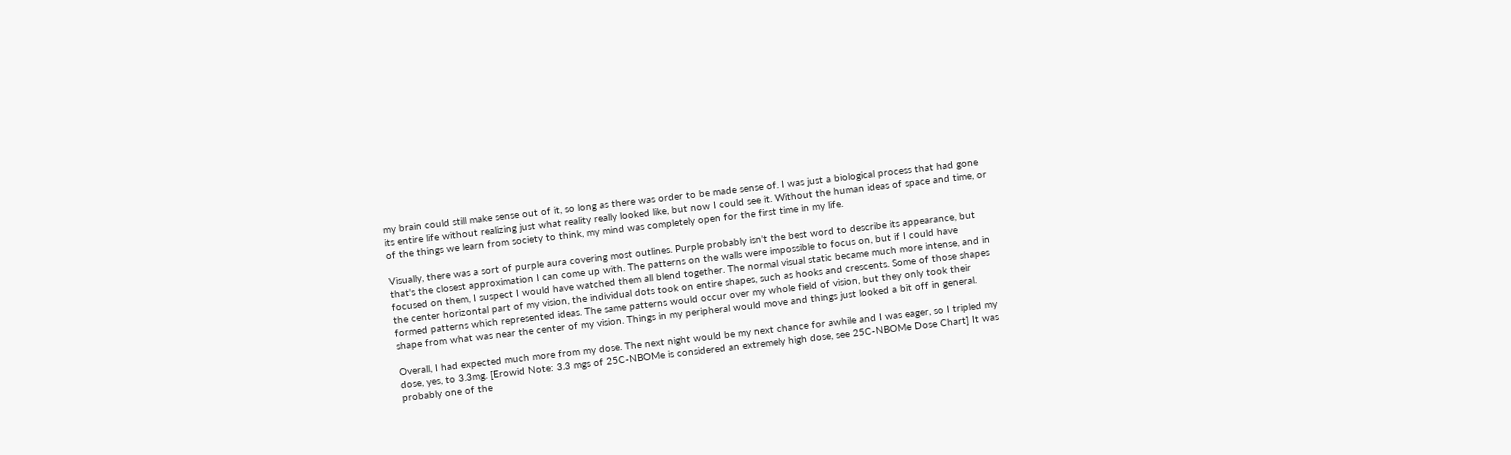my brain could still make sense out of it, so long as there was order to be made sense of. I was just a biological process that had gone its entire life without realizing just what reality really looked like, but now I could see it. Without the human ideas of space and time, or of the things we learn from society to think, my mind was completely open for the first time in my life.

Visually, there was a sort of purple aura covering most outlines. Purple probably isn't the best word to describe its appearance, but that's the closest approximation I can come up with. The patterns on the walls were impossible to focus on, but if I could have focused on them, I suspect I would have watched them all blend together. The normal visual static became much more intense, and in the center horizontal part of my vision, the individual dots took on entire shapes, such as hooks and crescents. Some of those shapes formed patterns which represented ideas. The same patterns would occur over my whole field of vision, but they only took their shape from what was near the center of my vision. Things in my peripheral would move and things just looked a bit off in general.

Overall, I had expected much more from my dose. The next night would be my next chance for awhile and I was eager, so I tripled my dose, yes, to 3.3mg. [Erowid Note: 3.3 mgs of 25C-NBOMe is considered an extremely high dose, see 25C-NBOMe Dose Chart] It was probably one of the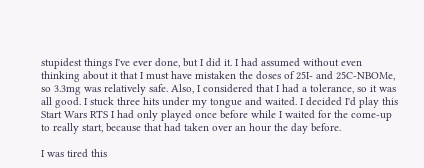stupidest things I've ever done, but I did it. I had assumed without even thinking about it that I must have mistaken the doses of 25I- and 25C-NBOMe, so 3.3mg was relatively safe. Also, I considered that I had a tolerance, so it was all good. I stuck three hits under my tongue and waited. I decided I'd play this Start Wars RTS I had only played once before while I waited for the come-up to really start, because that had taken over an hour the day before.

I was tired this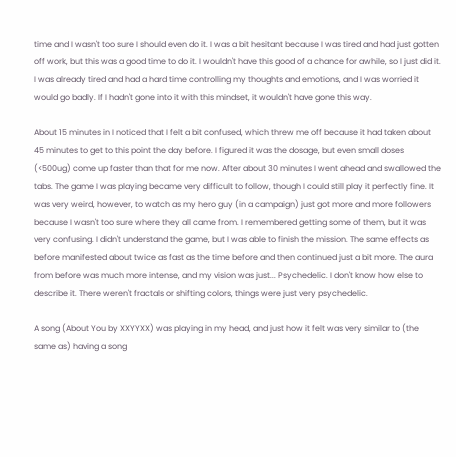time and I wasn't too sure I should even do it. I was a bit hesitant because I was tired and had just gotten off work, but this was a good time to do it. I wouldn't have this good of a chance for awhile, so I just did it. I was already tired and had a hard time controlling my thoughts and emotions, and I was worried it would go badly. If I hadn't gone into it with this mindset, it wouldn't have gone this way.

About 15 minutes in I noticed that I felt a bit confused, which threw me off because it had taken about 45 minutes to get to this point the day before. I figured it was the dosage, but even small doses (<500ug) come up faster than that for me now. After about 30 minutes I went ahead and swallowed the tabs. The game I was playing became very difficult to follow, though I could still play it perfectly fine. It was very weird, however, to watch as my hero guy (in a campaign) just got more and more followers because I wasn't too sure where they all came from. I remembered getting some of them, but it was very confusing. I didn't understand the game, but I was able to finish the mission. The same effects as before manifested about twice as fast as the time before and then continued just a bit more. The aura from before was much more intense, and my vision was just... Psychedelic. I don't know how else to describe it. There weren't fractals or shifting colors, things were just very psychedelic.

A song (About You by XXYYXX) was playing in my head, and just how it felt was very similar to (the same as) having a song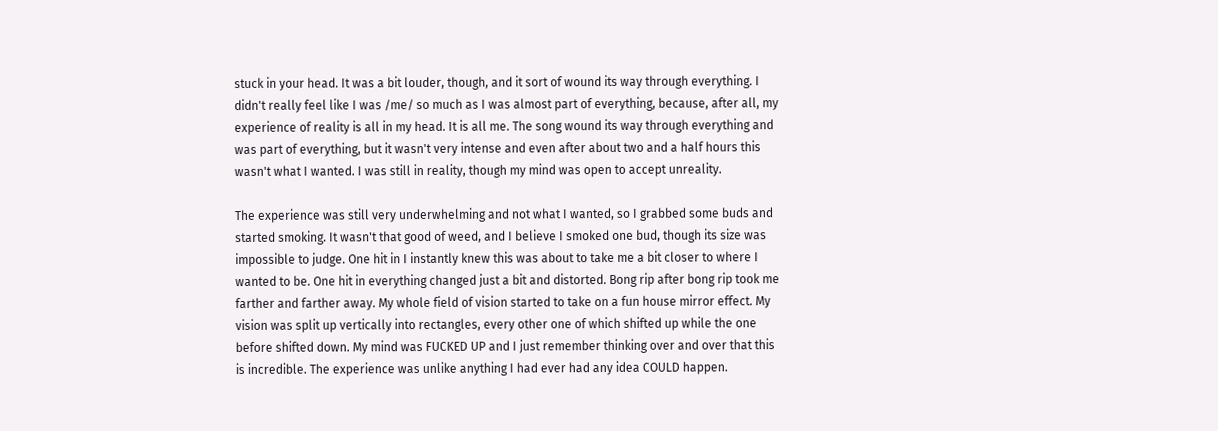stuck in your head. It was a bit louder, though, and it sort of wound its way through everything. I didn't really feel like I was /me/ so much as I was almost part of everything, because, after all, my experience of reality is all in my head. It is all me. The song wound its way through everything and was part of everything, but it wasn't very intense and even after about two and a half hours this wasn't what I wanted. I was still in reality, though my mind was open to accept unreality.

The experience was still very underwhelming and not what I wanted, so I grabbed some buds and started smoking. It wasn't that good of weed, and I believe I smoked one bud, though its size was impossible to judge. One hit in I instantly knew this was about to take me a bit closer to where I wanted to be. One hit in everything changed just a bit and distorted. Bong rip after bong rip took me farther and farther away. My whole field of vision started to take on a fun house mirror effect. My vision was split up vertically into rectangles, every other one of which shifted up while the one before shifted down. My mind was FUCKED UP and I just remember thinking over and over that this is incredible. The experience was unlike anything I had ever had any idea COULD happen.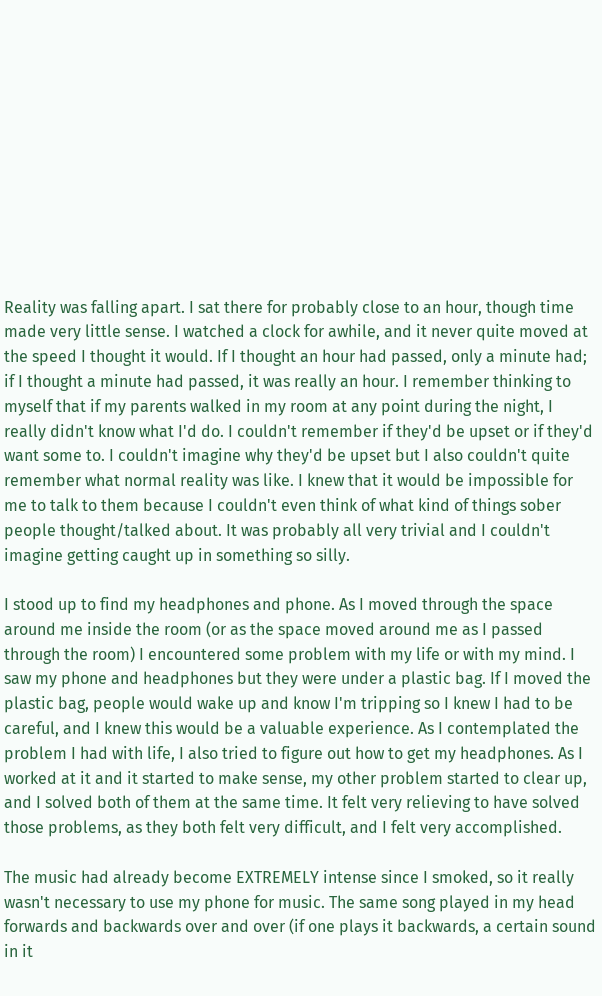Reality was falling apart. I sat there for probably close to an hour, though time made very little sense. I watched a clock for awhile, and it never quite moved at the speed I thought it would. If I thought an hour had passed, only a minute had; if I thought a minute had passed, it was really an hour. I remember thinking to myself that if my parents walked in my room at any point during the night, I really didn't know what I'd do. I couldn't remember if they'd be upset or if they'd want some to. I couldn't imagine why they'd be upset but I also couldn't quite remember what normal reality was like. I knew that it would be impossible for me to talk to them because I couldn't even think of what kind of things sober people thought/talked about. It was probably all very trivial and I couldn't imagine getting caught up in something so silly.

I stood up to find my headphones and phone. As I moved through the space around me inside the room (or as the space moved around me as I passed through the room) I encountered some problem with my life or with my mind. I saw my phone and headphones but they were under a plastic bag. If I moved the plastic bag, people would wake up and know I'm tripping so I knew I had to be careful, and I knew this would be a valuable experience. As I contemplated the problem I had with life, I also tried to figure out how to get my headphones. As I worked at it and it started to make sense, my other problem started to clear up, and I solved both of them at the same time. It felt very relieving to have solved those problems, as they both felt very difficult, and I felt very accomplished.

The music had already become EXTREMELY intense since I smoked, so it really wasn't necessary to use my phone for music. The same song played in my head forwards and backwards over and over (if one plays it backwards, a certain sound in it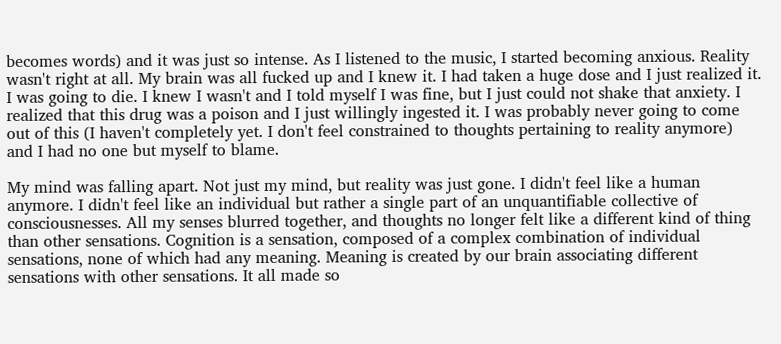becomes words) and it was just so intense. As I listened to the music, I started becoming anxious. Reality wasn't right at all. My brain was all fucked up and I knew it. I had taken a huge dose and I just realized it. I was going to die. I knew I wasn't and I told myself I was fine, but I just could not shake that anxiety. I realized that this drug was a poison and I just willingly ingested it. I was probably never going to come out of this (I haven't completely yet. I don't feel constrained to thoughts pertaining to reality anymore) and I had no one but myself to blame.

My mind was falling apart. Not just my mind, but reality was just gone. I didn't feel like a human anymore. I didn't feel like an individual but rather a single part of an unquantifiable collective of consciousnesses. All my senses blurred together, and thoughts no longer felt like a different kind of thing than other sensations. Cognition is a sensation, composed of a complex combination of individual sensations, none of which had any meaning. Meaning is created by our brain associating different sensations with other sensations. It all made so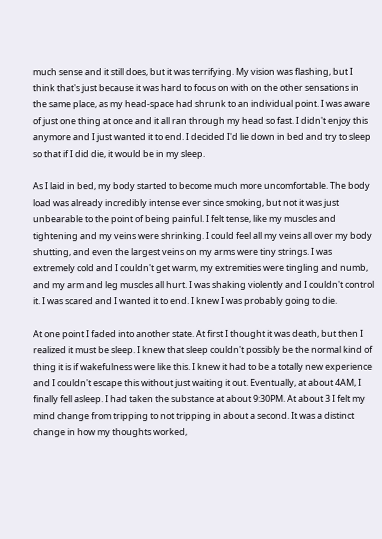much sense and it still does, but it was terrifying. My vision was flashing, but I think that's just because it was hard to focus on with on the other sensations in the same place, as my head-space had shrunk to an individual point. I was aware of just one thing at once and it all ran through my head so fast. I didn't enjoy this anymore and I just wanted it to end. I decided I'd lie down in bed and try to sleep so that if I did die, it would be in my sleep.

As I laid in bed, my body started to become much more uncomfortable. The body load was already incredibly intense ever since smoking, but not it was just unbearable to the point of being painful. I felt tense, like my muscles and tightening and my veins were shrinking. I could feel all my veins all over my body shutting, and even the largest veins on my arms were tiny strings. I was extremely cold and I couldn't get warm, my extremities were tingling and numb, and my arm and leg muscles all hurt. I was shaking violently and I couldn't control it. I was scared and I wanted it to end. I knew I was probably going to die.

At one point I faded into another state. At first I thought it was death, but then I realized it must be sleep. I knew that sleep couldn't possibly be the normal kind of thing it is if wakefulness were like this. I knew it had to be a totally new experience and I couldn't escape this without just waiting it out. Eventually, at about 4AM, I finally fell asleep. I had taken the substance at about 9:30PM. At about 3 I felt my mind change from tripping to not tripping in about a second. It was a distinct change in how my thoughts worked,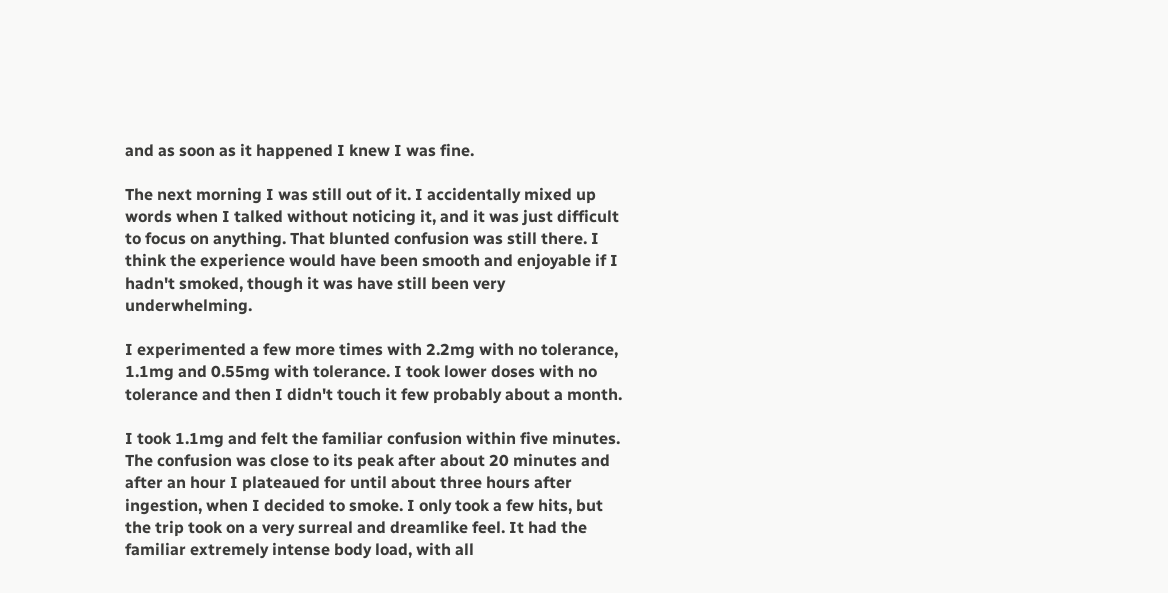and as soon as it happened I knew I was fine.

The next morning I was still out of it. I accidentally mixed up words when I talked without noticing it, and it was just difficult to focus on anything. That blunted confusion was still there. I think the experience would have been smooth and enjoyable if I hadn't smoked, though it was have still been very underwhelming.

I experimented a few more times with 2.2mg with no tolerance, 1.1mg and 0.55mg with tolerance. I took lower doses with no tolerance and then I didn't touch it few probably about a month.

I took 1.1mg and felt the familiar confusion within five minutes. The confusion was close to its peak after about 20 minutes and after an hour I plateaued for until about three hours after ingestion, when I decided to smoke. I only took a few hits, but the trip took on a very surreal and dreamlike feel. It had the familiar extremely intense body load, with all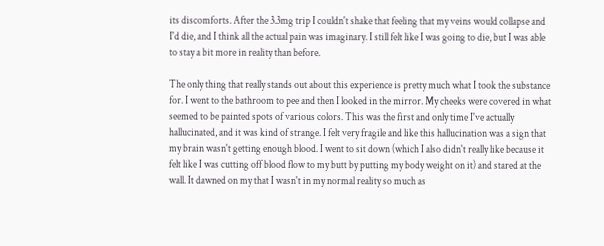its discomforts. After the 3.3mg trip I couldn't shake that feeling that my veins would collapse and I'd die, and I think all the actual pain was imaginary. I still felt like I was going to die, but I was able to stay a bit more in reality than before.

The only thing that really stands out about this experience is pretty much what I took the substance for. I went to the bathroom to pee and then I looked in the mirror. My cheeks were covered in what seemed to be painted spots of various colors. This was the first and only time I've actually hallucinated, and it was kind of strange. I felt very fragile and like this hallucination was a sign that my brain wasn't getting enough blood. I went to sit down (which I also didn't really like because it felt like I was cutting off blood flow to my butt by putting my body weight on it) and stared at the wall. It dawned on my that I wasn't in my normal reality so much as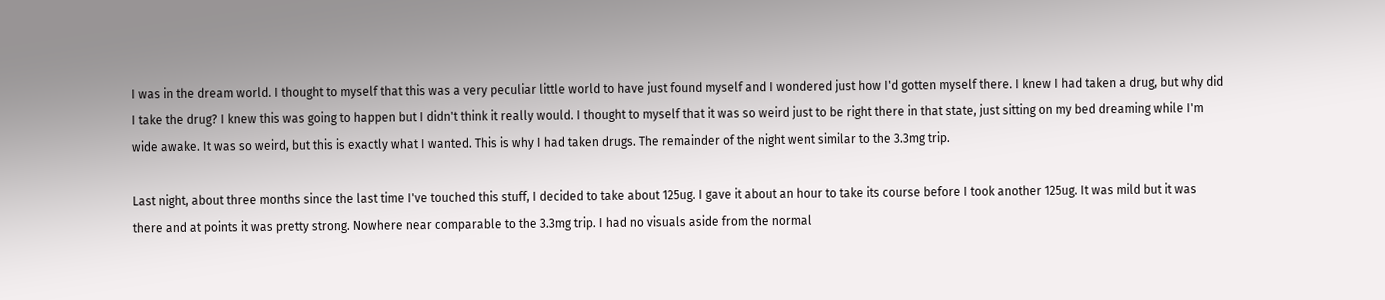I was in the dream world. I thought to myself that this was a very peculiar little world to have just found myself and I wondered just how I'd gotten myself there. I knew I had taken a drug, but why did I take the drug? I knew this was going to happen but I didn't think it really would. I thought to myself that it was so weird just to be right there in that state, just sitting on my bed dreaming while I'm wide awake. It was so weird, but this is exactly what I wanted. This is why I had taken drugs. The remainder of the night went similar to the 3.3mg trip.

Last night, about three months since the last time I've touched this stuff, I decided to take about 125ug. I gave it about an hour to take its course before I took another 125ug. It was mild but it was there and at points it was pretty strong. Nowhere near comparable to the 3.3mg trip. I had no visuals aside from the normal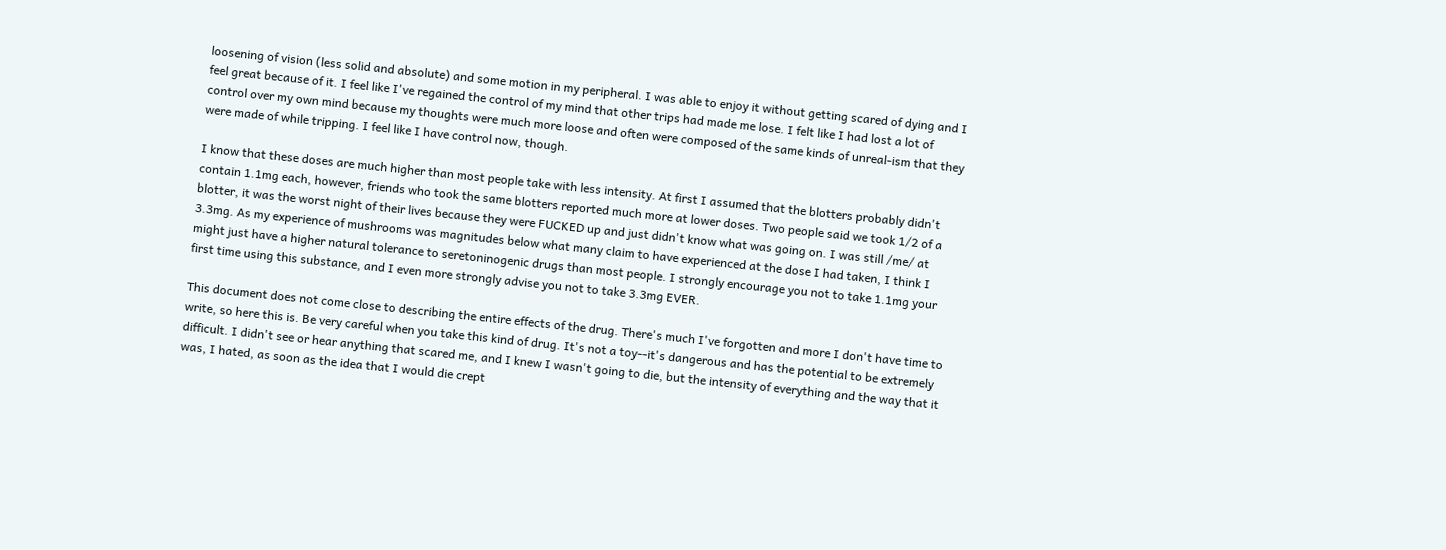loosening of vision (less solid and absolute) and some motion in my peripheral. I was able to enjoy it without getting scared of dying and I feel great because of it. I feel like I've regained the control of my mind that other trips had made me lose. I felt like I had lost a lot of control over my own mind because my thoughts were much more loose and often were composed of the same kinds of unreal-ism that they were made of while tripping. I feel like I have control now, though.

I know that these doses are much higher than most people take with less intensity. At first I assumed that the blotters probably didn't contain 1.1mg each, however, friends who took the same blotters reported much more at lower doses. Two people said we took 1/2 of a blotter, it was the worst night of their lives because they were FUCKED up and just didn't know what was going on. I was still /me/ at 3.3mg. As my experience of mushrooms was magnitudes below what many claim to have experienced at the dose I had taken, I think I might just have a higher natural tolerance to seretoninogenic drugs than most people. I strongly encourage you not to take 1.1mg your first time using this substance, and I even more strongly advise you not to take 3.3mg EVER.

This document does not come close to describing the entire effects of the drug. There's much I've forgotten and more I don't have time to write, so here this is. Be very careful when you take this kind of drug. It's not a toy--it's dangerous and has the potential to be extremely difficult. I didn't see or hear anything that scared me, and I knew I wasn't going to die, but the intensity of everything and the way that it was, I hated, as soon as the idea that I would die crept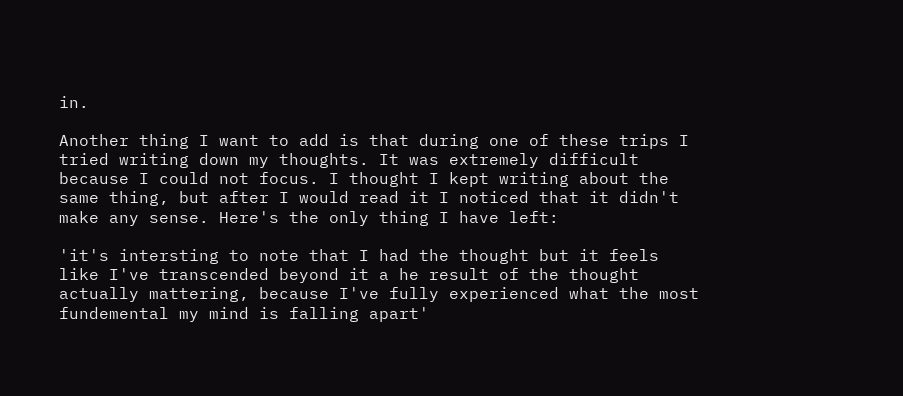in.

Another thing I want to add is that during one of these trips I tried writing down my thoughts. It was extremely difficult because I could not focus. I thought I kept writing about the same thing, but after I would read it I noticed that it didn't make any sense. Here's the only thing I have left:

'it's intersting to note that I had the thought but it feels like I've transcended beyond it a he result of the thought actually mattering, because I've fully experienced what the most fundemental my mind is falling apart'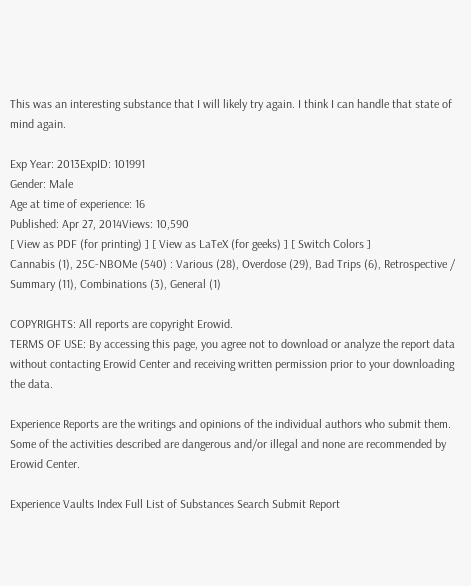This was an interesting substance that I will likely try again. I think I can handle that state of mind again.

Exp Year: 2013ExpID: 101991
Gender: Male
Age at time of experience: 16
Published: Apr 27, 2014Views: 10,590
[ View as PDF (for printing) ] [ View as LaTeX (for geeks) ] [ Switch Colors ]
Cannabis (1), 25C-NBOMe (540) : Various (28), Overdose (29), Bad Trips (6), Retrospective / Summary (11), Combinations (3), General (1)

COPYRIGHTS: All reports are copyright Erowid.
TERMS OF USE: By accessing this page, you agree not to download or analyze the report data without contacting Erowid Center and receiving written permission prior to your downloading the data.

Experience Reports are the writings and opinions of the individual authors who submit them.
Some of the activities described are dangerous and/or illegal and none are recommended by Erowid Center.

Experience Vaults Index Full List of Substances Search Submit Report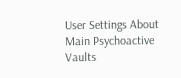User Settings About Main Psychoactive Vaults